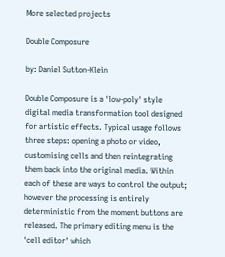More selected projects

Double Composure

by: Daniel Sutton-Klein

Double Composure is a 'low-poly' style digital media transformation tool designed for artistic effects. Typical usage follows three steps: opening a photo or video, customising cells and then reintegrating them back into the original media. Within each of these are ways to control the output; however the processing is entirely deterministic from the moment buttons are released. The primary editing menu is the 'cell editor' which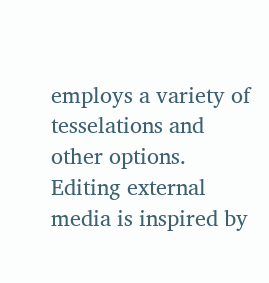employs a variety of tesselations and other options. Editing external media is inspired by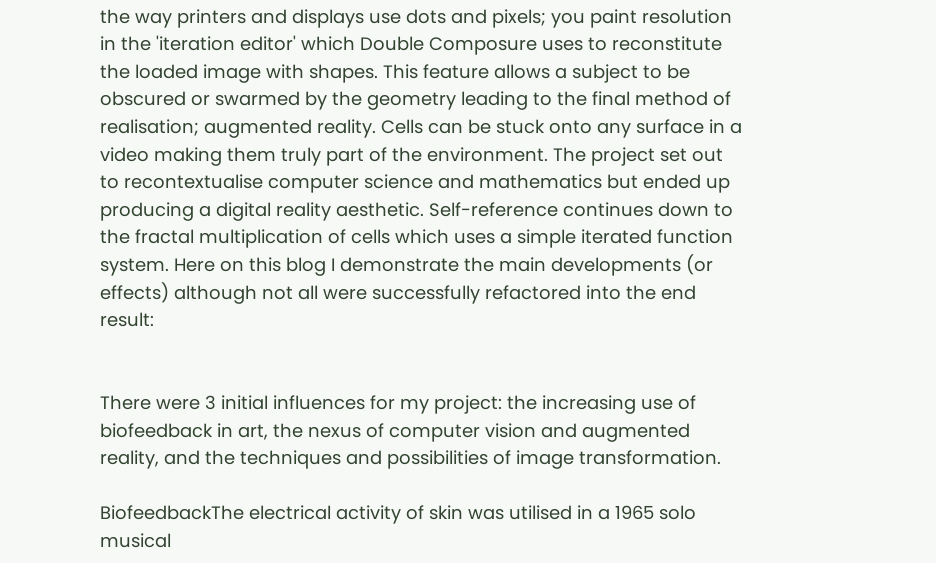the way printers and displays use dots and pixels; you paint resolution in the 'iteration editor' which Double Composure uses to reconstitute the loaded image with shapes. This feature allows a subject to be obscured or swarmed by the geometry leading to the final method of realisation; augmented reality. Cells can be stuck onto any surface in a video making them truly part of the environment. The project set out to recontextualise computer science and mathematics but ended up producing a digital reality aesthetic. Self-reference continues down to the fractal multiplication of cells which uses a simple iterated function system. Here on this blog I demonstrate the main developments (or effects) although not all were successfully refactored into the end result:


There were 3 initial influences for my project: the increasing use of biofeedback in art, the nexus of computer vision and augmented reality, and the techniques and possibilities of image transformation.

BiofeedbackThe electrical activity of skin was utilised in a 1965 solo musical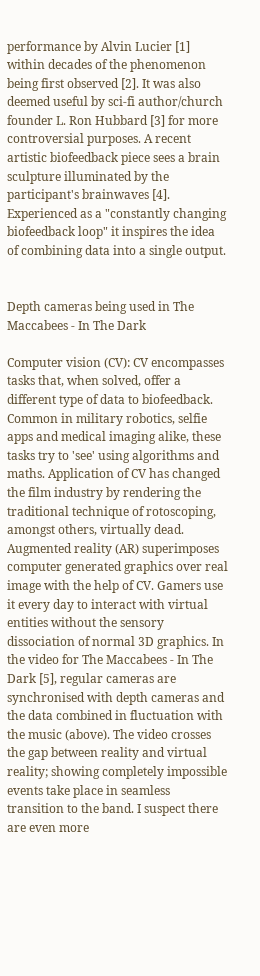performance by Alvin Lucier [1] within decades of the phenomenon being first observed [2]. It was also deemed useful by sci-fi author/church founder L. Ron Hubbard [3] for more controversial purposes. A recent artistic biofeedback piece sees a brain sculpture illuminated by the participant's brainwaves [4]. Experienced as a "constantly changing biofeedback loop" it inspires the idea of combining data into a single output.


Depth cameras being used in The Maccabees - In The Dark

Computer vision (CV): CV encompasses tasks that, when solved, offer a different type of data to biofeedback. Common in military robotics, selfie apps and medical imaging alike, these tasks try to 'see' using algorithms and maths. Application of CV has changed the film industry by rendering the traditional technique of rotoscoping, amongst others, virtually dead. Augmented reality (AR) superimposes computer generated graphics over real image with the help of CV. Gamers use it every day to interact with virtual entities without the sensory dissociation of normal 3D graphics. In the video for The Maccabees - In The Dark [5], regular cameras are synchronised with depth cameras and the data combined in fluctuation with the music (above). The video crosses the gap between reality and virtual reality; showing completely impossible events take place in seamless transition to the band. I suspect there are even more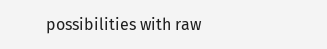possibilities with raw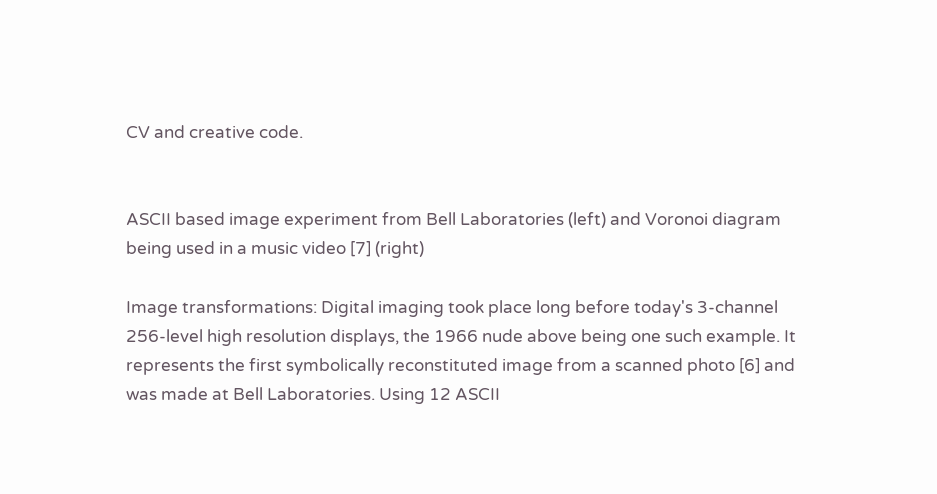CV and creative code.


ASCII based image experiment from Bell Laboratories (left) and Voronoi diagram being used in a music video [7] (right)

Image transformations: Digital imaging took place long before today's 3-channel 256-level high resolution displays, the 1966 nude above being one such example. It represents the first symbolically reconstituted image from a scanned photo [6] and was made at Bell Laboratories. Using 12 ASCII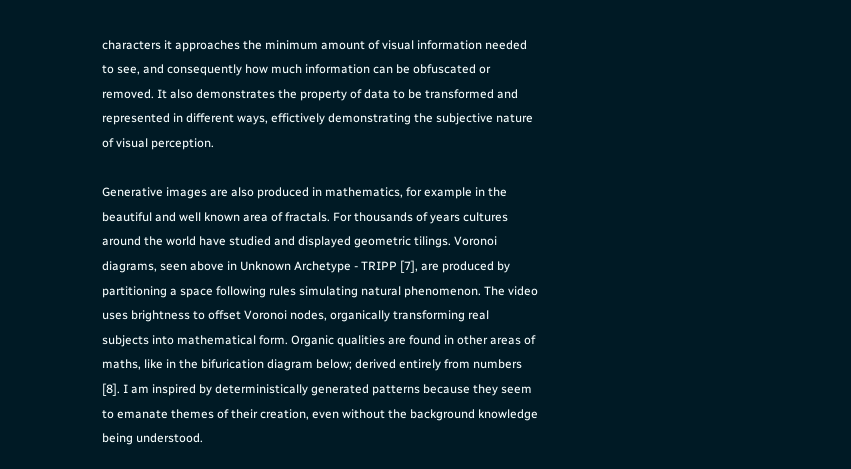characters it approaches the minimum amount of visual information needed to see, and consequently how much information can be obfuscated or removed. It also demonstrates the property of data to be transformed and represented in different ways, effictively demonstrating the subjective nature of visual perception.

Generative images are also produced in mathematics, for example in the beautiful and well known area of fractals. For thousands of years cultures around the world have studied and displayed geometric tilings. Voronoi diagrams, seen above in Unknown Archetype - TRIPP [7], are produced by partitioning a space following rules simulating natural phenomenon. The video uses brightness to offset Voronoi nodes, organically transforming real subjects into mathematical form. Organic qualities are found in other areas of maths, like in the bifurication diagram below; derived entirely from numbers [8]. I am inspired by deterministically generated patterns because they seem to emanate themes of their creation, even without the background knowledge being understood.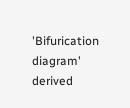'Bifurication diagram' derived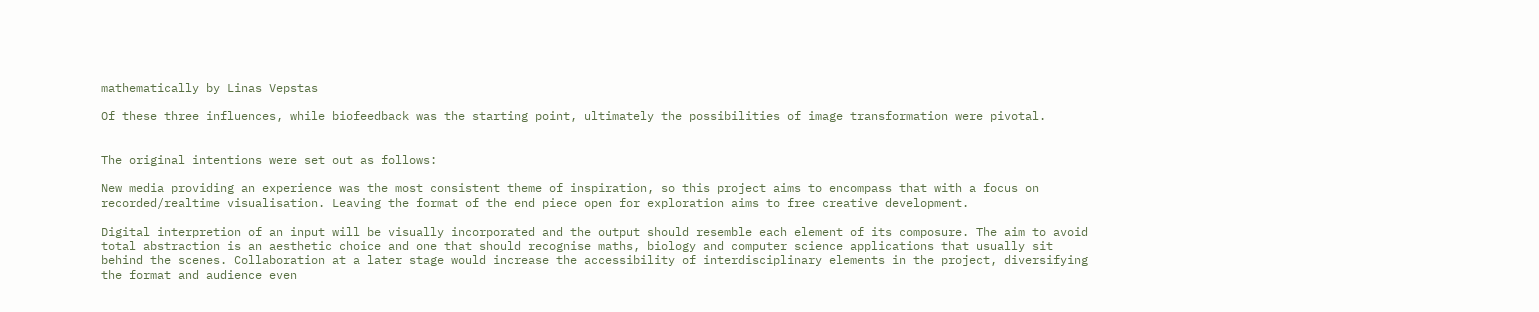mathematically by Linas Vepstas

Of these three influences, while biofeedback was the starting point, ultimately the possibilities of image transformation were pivotal.


The original intentions were set out as follows:

New media providing an experience was the most consistent theme of inspiration, so this project aims to encompass that with a focus on recorded/realtime visualisation. Leaving the format of the end piece open for exploration aims to free creative development.

Digital interpretion of an input will be visually incorporated and the output should resemble each element of its composure. The aim to avoid total abstraction is an aesthetic choice and one that should recognise maths, biology and computer science applications that usually sit behind the scenes. Collaboration at a later stage would increase the accessibility of interdisciplinary elements in the project, diversifying the format and audience even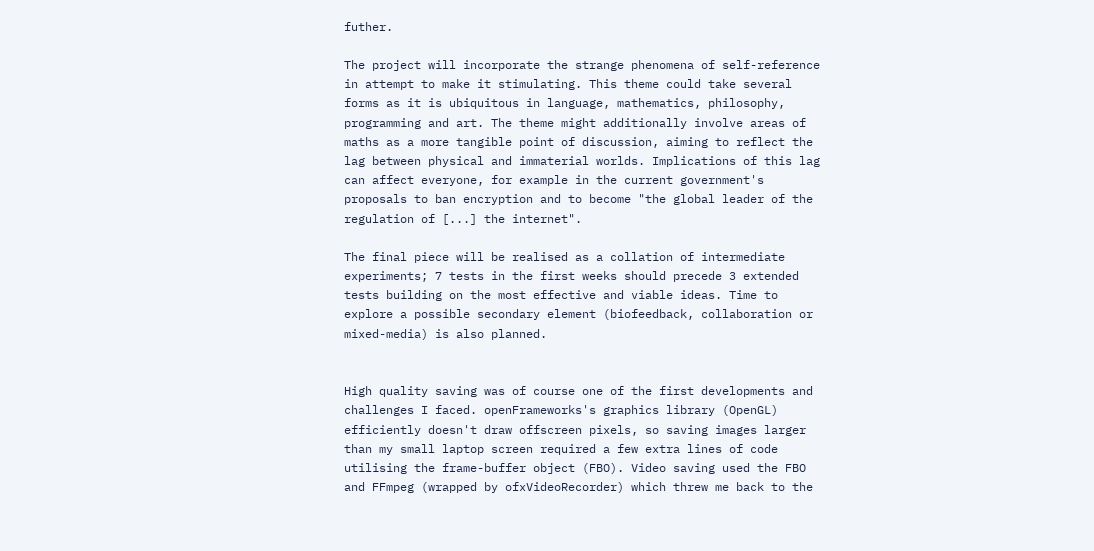futher.

The project will incorporate the strange phenomena of self-reference in attempt to make it stimulating. This theme could take several forms as it is ubiquitous in language, mathematics, philosophy, programming and art. The theme might additionally involve areas of maths as a more tangible point of discussion, aiming to reflect the lag between physical and immaterial worlds. Implications of this lag can affect everyone, for example in the current government's proposals to ban encryption and to become "the global leader of the regulation of [...] the internet".

The final piece will be realised as a collation of intermediate experiments; 7 tests in the first weeks should precede 3 extended tests building on the most effective and viable ideas. Time to explore a possible secondary element (biofeedback, collaboration or mixed-media) is also planned.


High quality saving was of course one of the first developments and challenges I faced. openFrameworks's graphics library (OpenGL) efficiently doesn't draw offscreen pixels, so saving images larger than my small laptop screen required a few extra lines of code utilising the frame-buffer object (FBO). Video saving used the FBO and FFmpeg (wrapped by ofxVideoRecorder) which threw me back to the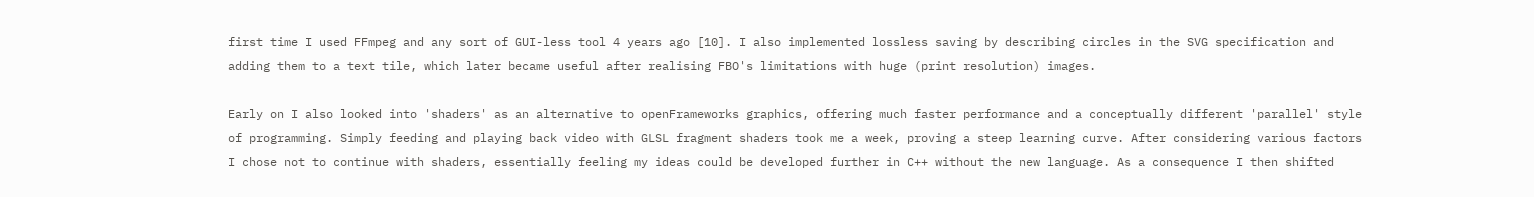first time I used FFmpeg and any sort of GUI-less tool 4 years ago [10]. I also implemented lossless saving by describing circles in the SVG specification and adding them to a text tile, which later became useful after realising FBO's limitations with huge (print resolution) images.

Early on I also looked into 'shaders' as an alternative to openFrameworks graphics, offering much faster performance and a conceptually different 'parallel' style of programming. Simply feeding and playing back video with GLSL fragment shaders took me a week, proving a steep learning curve. After considering various factors I chose not to continue with shaders, essentially feeling my ideas could be developed further in C++ without the new language. As a consequence I then shifted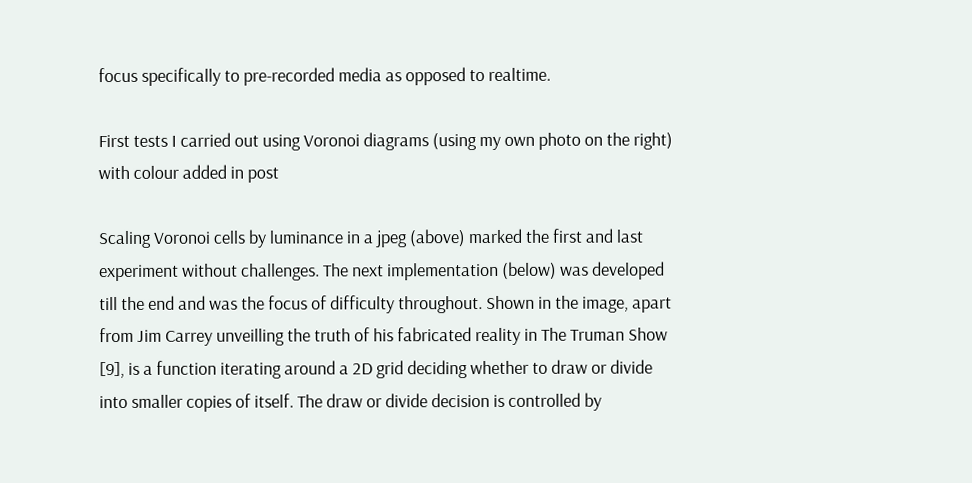focus specifically to pre-recorded media as opposed to realtime.

First tests I carried out using Voronoi diagrams (using my own photo on the right) with colour added in post

Scaling Voronoi cells by luminance in a jpeg (above) marked the first and last experiment without challenges. The next implementation (below) was developed till the end and was the focus of difficulty throughout. Shown in the image, apart from Jim Carrey unveilling the truth of his fabricated reality in The Truman Show [9], is a function iterating around a 2D grid deciding whether to draw or divide into smaller copies of itself. The draw or divide decision is controlled by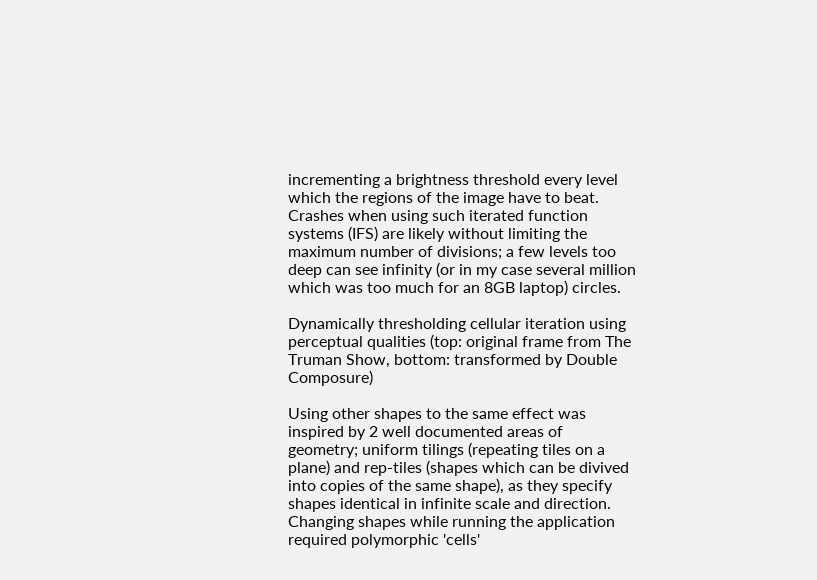incrementing a brightness threshold every level which the regions of the image have to beat. Crashes when using such iterated function systems (IFS) are likely without limiting the maximum number of divisions; a few levels too deep can see infinity (or in my case several million which was too much for an 8GB laptop) circles.

Dynamically thresholding cellular iteration using perceptual qualities (top: original frame from The Truman Show, bottom: transformed by Double Composure)

Using other shapes to the same effect was inspired by 2 well documented areas of geometry; uniform tilings (repeating tiles on a plane) and rep-tiles (shapes which can be divived into copies of the same shape), as they specify shapes identical in infinite scale and direction. Changing shapes while running the application required polymorphic 'cells'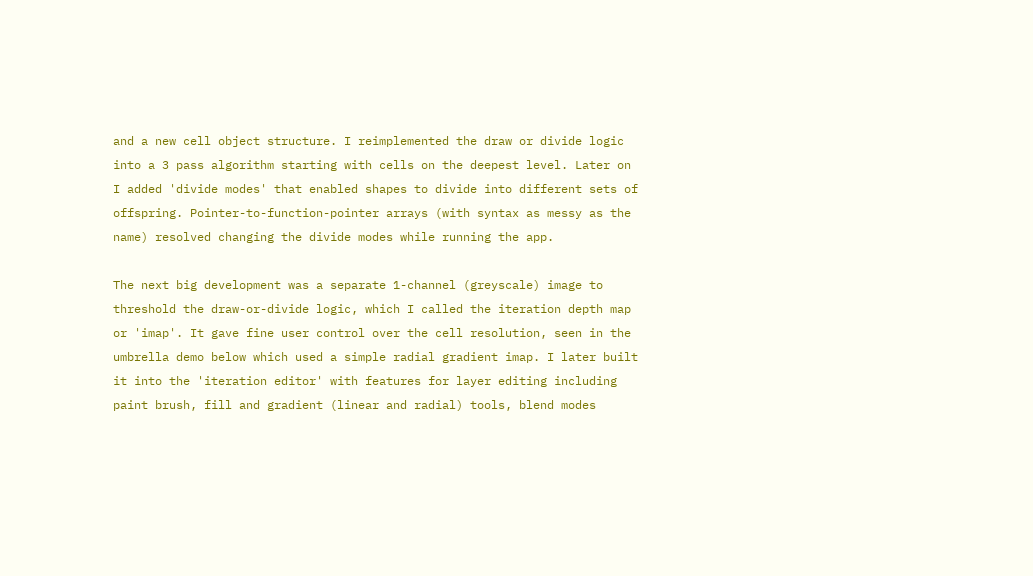and a new cell object structure. I reimplemented the draw or divide logic into a 3 pass algorithm starting with cells on the deepest level. Later on I added 'divide modes' that enabled shapes to divide into different sets of offspring. Pointer-to-function-pointer arrays (with syntax as messy as the name) resolved changing the divide modes while running the app.

The next big development was a separate 1-channel (greyscale) image to threshold the draw-or-divide logic, which I called the iteration depth map or 'imap'. It gave fine user control over the cell resolution, seen in the umbrella demo below which used a simple radial gradient imap. I later built it into the 'iteration editor' with features for layer editing including paint brush, fill and gradient (linear and radial) tools, blend modes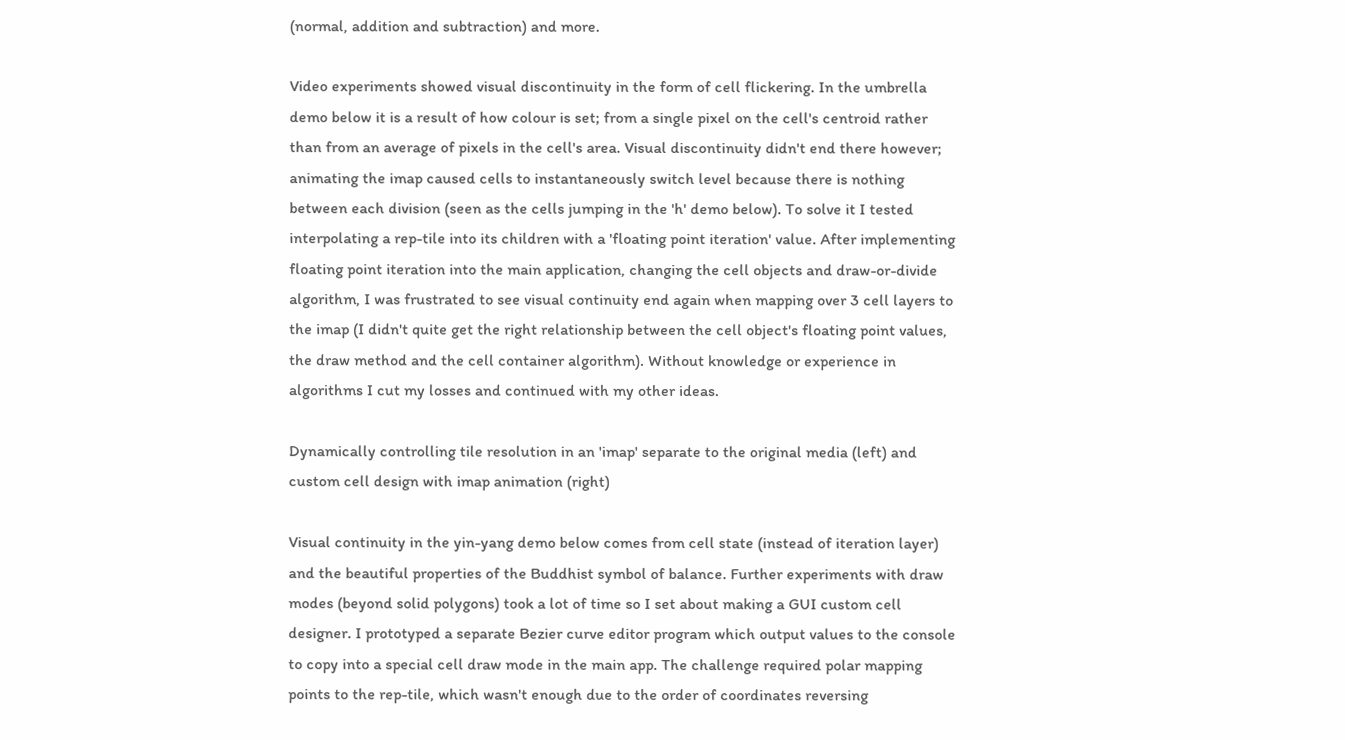(normal, addition and subtraction) and more.

Video experiments showed visual discontinuity in the form of cell flickering. In the umbrella demo below it is a result of how colour is set; from a single pixel on the cell's centroid rather than from an average of pixels in the cell's area. Visual discontinuity didn't end there however; animating the imap caused cells to instantaneously switch level because there is nothing between each division (seen as the cells jumping in the 'h' demo below). To solve it I tested interpolating a rep-tile into its children with a 'floating point iteration' value. After implementing floating point iteration into the main application, changing the cell objects and draw-or-divide algorithm, I was frustrated to see visual continuity end again when mapping over 3 cell layers to the imap (I didn't quite get the right relationship between the cell object's floating point values, the draw method and the cell container algorithm). Without knowledge or experience in algorithms I cut my losses and continued with my other ideas.

Dynamically controlling tile resolution in an 'imap' separate to the original media (left) and custom cell design with imap animation (right)

Visual continuity in the yin-yang demo below comes from cell state (instead of iteration layer) and the beautiful properties of the Buddhist symbol of balance. Further experiments with draw modes (beyond solid polygons) took a lot of time so I set about making a GUI custom cell designer. I prototyped a separate Bezier curve editor program which output values to the console to copy into a special cell draw mode in the main app. The challenge required polar mapping points to the rep-tile, which wasn't enough due to the order of coordinates reversing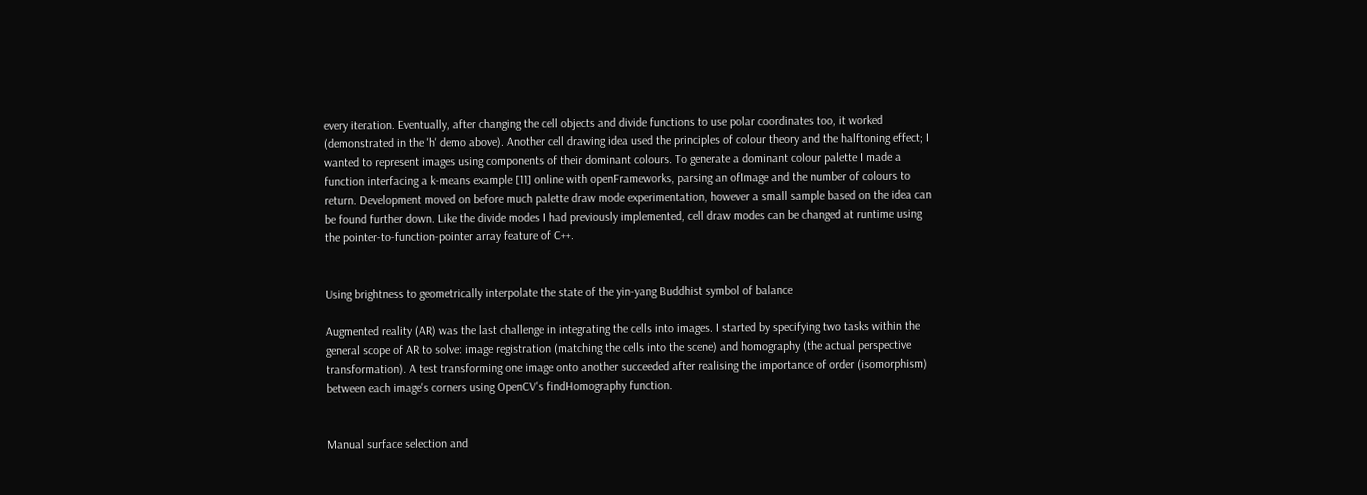every iteration. Eventually, after changing the cell objects and divide functions to use polar coordinates too, it worked (demonstrated in the 'h' demo above). Another cell drawing idea used the principles of colour theory and the halftoning effect; I wanted to represent images using components of their dominant colours. To generate a dominant colour palette I made a function interfacing a k-means example [11] online with openFrameworks, parsing an ofImage and the number of colours to return. Development moved on before much palette draw mode experimentation, however a small sample based on the idea can be found further down. Like the divide modes I had previously implemented, cell draw modes can be changed at runtime using the pointer-to-function-pointer array feature of C++.


Using brightness to geometrically interpolate the state of the yin-yang Buddhist symbol of balance

Augmented reality (AR) was the last challenge in integrating the cells into images. I started by specifying two tasks within the general scope of AR to solve: image registration (matching the cells into the scene) and homography (the actual perspective transformation). A test transforming one image onto another succeeded after realising the importance of order (isomorphism) between each image's corners using OpenCV's findHomography function.


Manual surface selection and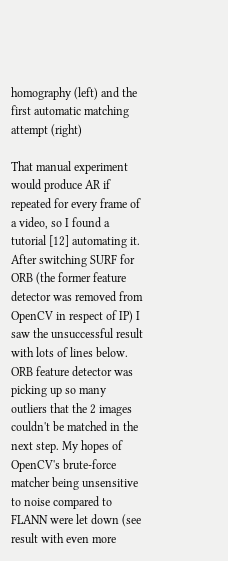homography (left) and the first automatic matching attempt (right)

That manual experiment would produce AR if repeated for every frame of a video, so I found a tutorial [12] automating it. After switching SURF for ORB (the former feature detector was removed from OpenCV in respect of IP) I saw the unsuccessful result with lots of lines below. ORB feature detector was picking up so many outliers that the 2 images couldn't be matched in the next step. My hopes of OpenCV's brute-force matcher being unsensitive to noise compared to FLANN were let down (see result with even more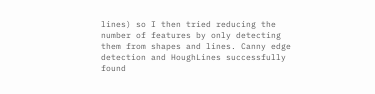lines) so I then tried reducing the number of features by only detecting them from shapes and lines. Canny edge detection and HoughLines successfully found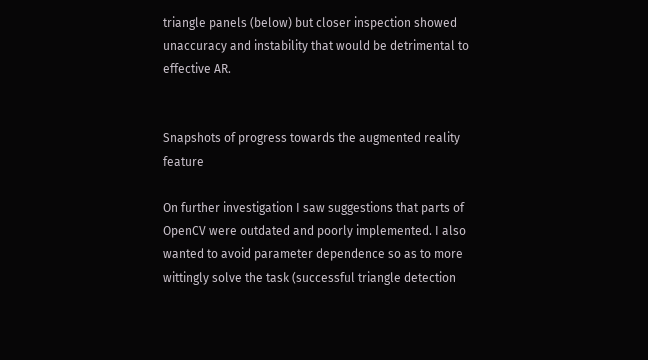triangle panels (below) but closer inspection showed unaccuracy and instability that would be detrimental to effective AR.


Snapshots of progress towards the augmented reality feature

On further investigation I saw suggestions that parts of OpenCV were outdated and poorly implemented. I also wanted to avoid parameter dependence so as to more wittingly solve the task (successful triangle detection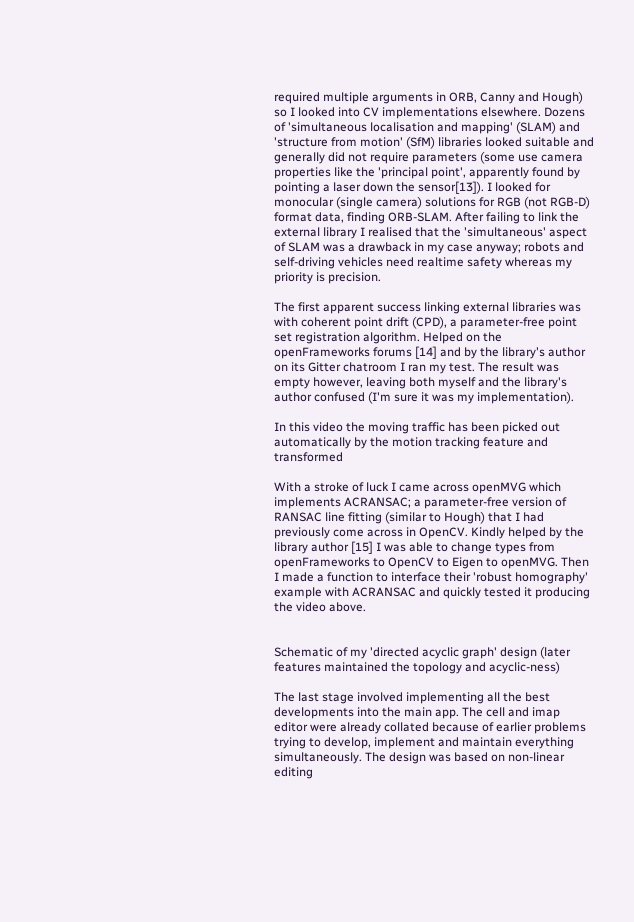required multiple arguments in ORB, Canny and Hough) so I looked into CV implementations elsewhere. Dozens of 'simultaneous localisation and mapping' (SLAM) and 'structure from motion' (SfM) libraries looked suitable and generally did not require parameters (some use camera properties like the 'principal point', apparently found by pointing a laser down the sensor[13]). I looked for monocular (single camera) solutions for RGB (not RGB-D) format data, finding ORB-SLAM. After failing to link the external library I realised that the 'simultaneous' aspect of SLAM was a drawback in my case anyway; robots and self-driving vehicles need realtime safety whereas my priority is precision.

The first apparent success linking external libraries was with coherent point drift (CPD), a parameter-free point set registration algorithm. Helped on the openFrameworks forums [14] and by the library's author on its Gitter chatroom I ran my test. The result was empty however, leaving both myself and the library's author confused (I'm sure it was my implementation).

In this video the moving traffic has been picked out automatically by the motion tracking feature and transformed

With a stroke of luck I came across openMVG which implements ACRANSAC; a parameter-free version of RANSAC line fitting (similar to Hough) that I had previously come across in OpenCV. Kindly helped by the library author [15] I was able to change types from openFrameworks to OpenCV to Eigen to openMVG. Then I made a function to interface their 'robust homography' example with ACRANSAC and quickly tested it producing the video above.


Schematic of my 'directed acyclic graph' design (later features maintained the topology and acyclic-ness)

The last stage involved implementing all the best developments into the main app. The cell and imap editor were already collated because of earlier problems trying to develop, implement and maintain everything simultaneously. The design was based on non-linear editing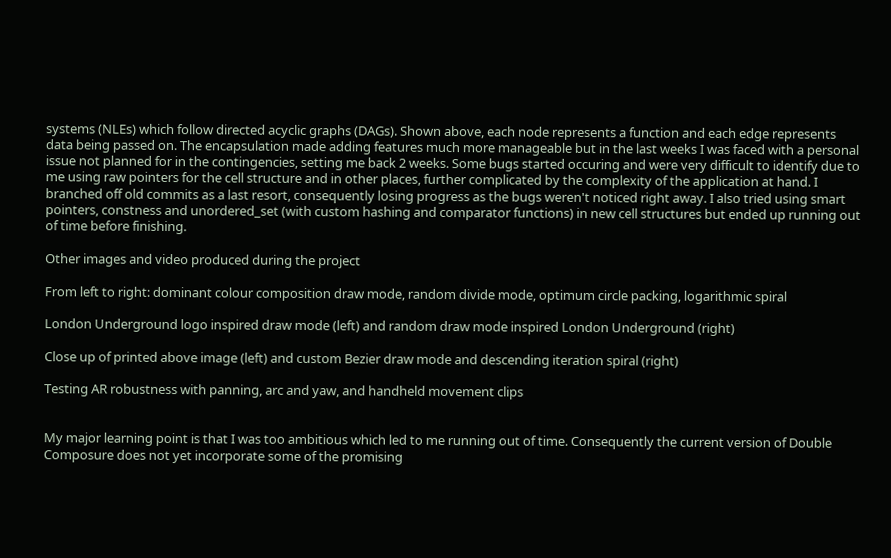systems (NLEs) which follow directed acyclic graphs (DAGs). Shown above, each node represents a function and each edge represents data being passed on. The encapsulation made adding features much more manageable but in the last weeks I was faced with a personal issue not planned for in the contingencies, setting me back 2 weeks. Some bugs started occuring and were very difficult to identify due to me using raw pointers for the cell structure and in other places, further complicated by the complexity of the application at hand. I branched off old commits as a last resort, consequently losing progress as the bugs weren't noticed right away. I also tried using smart pointers, constness and unordered_set (with custom hashing and comparator functions) in new cell structures but ended up running out of time before finishing.

Other images and video produced during the project

From left to right: dominant colour composition draw mode, random divide mode, optimum circle packing, logarithmic spiral

London Underground logo inspired draw mode (left) and random draw mode inspired London Underground (right)

Close up of printed above image (left) and custom Bezier draw mode and descending iteration spiral (right)

Testing AR robustness with panning, arc and yaw, and handheld movement clips


My major learning point is that I was too ambitious which led to me running out of time. Consequently the current version of Double Composure does not yet incorporate some of the promising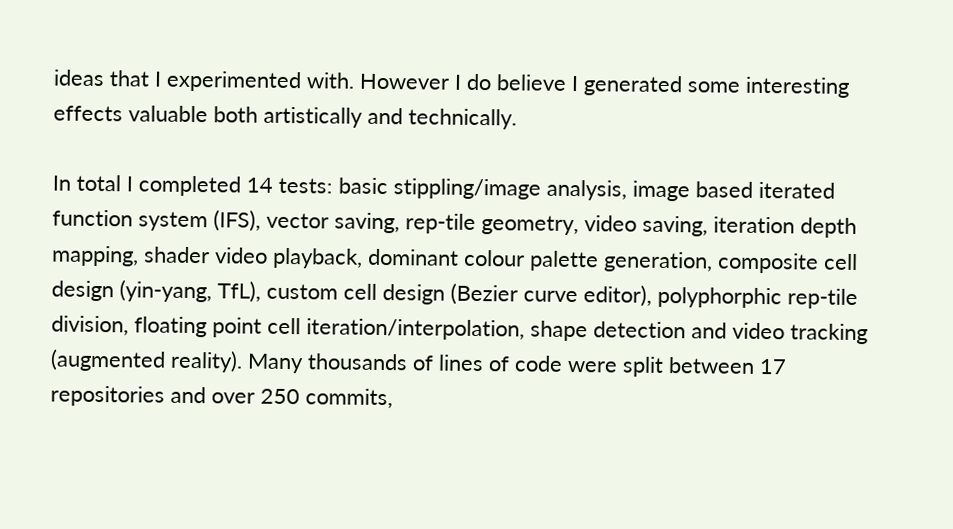ideas that I experimented with. However I do believe I generated some interesting effects valuable both artistically and technically.

In total I completed 14 tests: basic stippling/image analysis, image based iterated function system (IFS), vector saving, rep-tile geometry, video saving, iteration depth mapping, shader video playback, dominant colour palette generation, composite cell design (yin-yang, TfL), custom cell design (Bezier curve editor), polyphorphic rep-tile division, floating point cell iteration/interpolation, shape detection and video tracking (augmented reality). Many thousands of lines of code were split between 17 repositories and over 250 commits,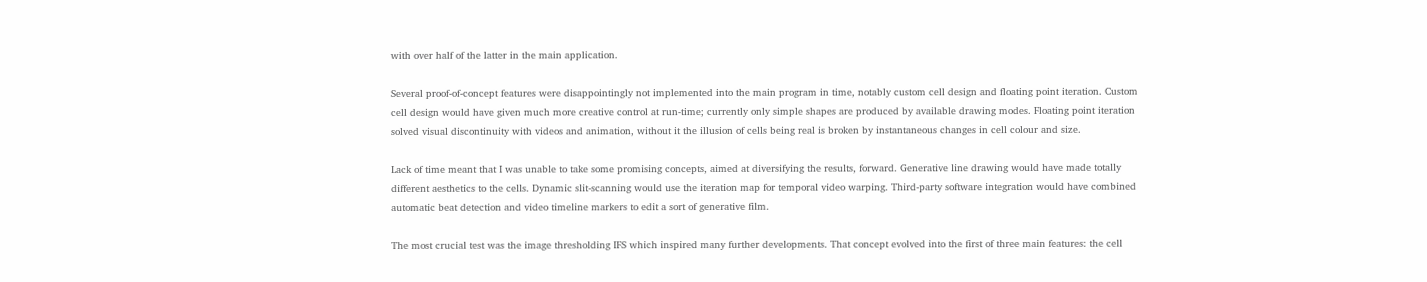with over half of the latter in the main application.

Several proof-of-concept features were disappointingly not implemented into the main program in time, notably custom cell design and floating point iteration. Custom cell design would have given much more creative control at run-time; currently only simple shapes are produced by available drawing modes. Floating point iteration solved visual discontinuity with videos and animation, without it the illusion of cells being real is broken by instantaneous changes in cell colour and size.

Lack of time meant that I was unable to take some promising concepts, aimed at diversifying the results, forward. Generative line drawing would have made totally different aesthetics to the cells. Dynamic slit-scanning would use the iteration map for temporal video warping. Third-party software integration would have combined automatic beat detection and video timeline markers to edit a sort of generative film.

The most crucial test was the image thresholding IFS which inspired many further developments. That concept evolved into the first of three main features: the cell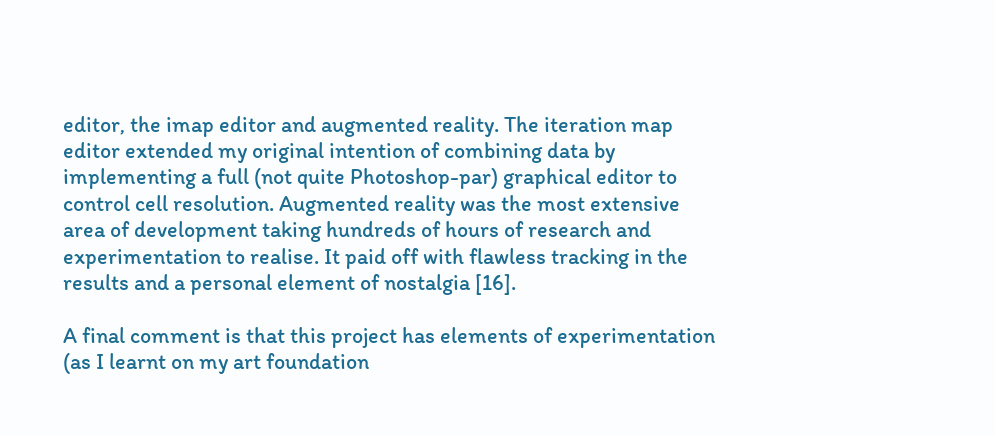editor, the imap editor and augmented reality. The iteration map editor extended my original intention of combining data by implementing a full (not quite Photoshop-par) graphical editor to control cell resolution. Augmented reality was the most extensive area of development taking hundreds of hours of research and experimentation to realise. It paid off with flawless tracking in the results and a personal element of nostalgia [16].

A final comment is that this project has elements of experimentation (as I learnt on my art foundation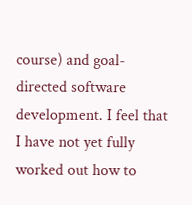course) and goal-directed software development. I feel that I have not yet fully worked out how to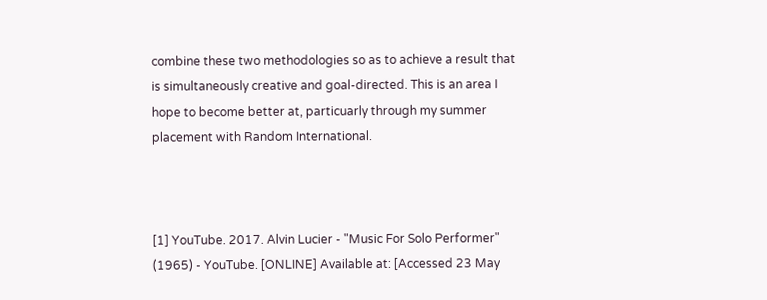combine these two methodologies so as to achieve a result that is simultaneously creative and goal-directed. This is an area I hope to become better at, particuarly through my summer placement with Random International.



[1] YouTube. 2017. Alvin Lucier - "Music For Solo Performer" (1965) - YouTube. [ONLINE] Available at: [Accessed 23 May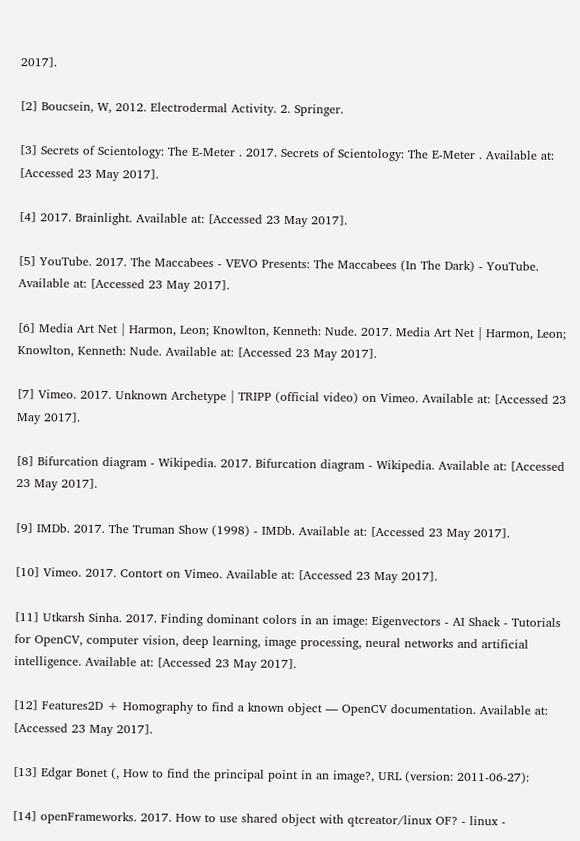2017].

[2] Boucsein, W, 2012. Electrodermal Activity. 2. Springer.

[3] Secrets of Scientology: The E-Meter . 2017. Secrets of Scientology: The E-Meter . Available at: [Accessed 23 May 2017].

[4] 2017. Brainlight. Available at: [Accessed 23 May 2017].

[5] YouTube. 2017. The Maccabees - VEVO Presents: The Maccabees (In The Dark) - YouTube. Available at: [Accessed 23 May 2017].

[6] Media Art Net | Harmon, Leon; Knowlton, Kenneth: Nude. 2017. Media Art Net | Harmon, Leon; Knowlton, Kenneth: Nude. Available at: [Accessed 23 May 2017].

[7] Vimeo. 2017. Unknown Archetype | TRIPP (official video) on Vimeo. Available at: [Accessed 23 May 2017].

[8] Bifurcation diagram - Wikipedia. 2017. Bifurcation diagram - Wikipedia. Available at: [Accessed 23 May 2017].

[9] IMDb. 2017. The Truman Show (1998) - IMDb. Available at: [Accessed 23 May 2017].

[10] Vimeo. 2017. Contort on Vimeo. Available at: [Accessed 23 May 2017].

[11] Utkarsh Sinha. 2017. Finding dominant colors in an image: Eigenvectors - AI Shack - Tutorials for OpenCV, computer vision, deep learning, image processing, neural networks and artificial intelligence. Available at: [Accessed 23 May 2017].

[12] Features2D + Homography to find a known object — OpenCV documentation. Available at: [Accessed 23 May 2017].

[13] Edgar Bonet (, How to find the principal point in an image?, URL (version: 2011-06-27):

[14] openFrameworks. 2017. How to use shared object with qtcreator/linux OF? - linux -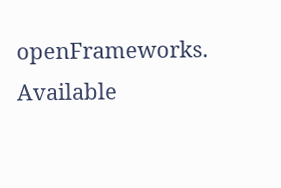openFrameworks. Available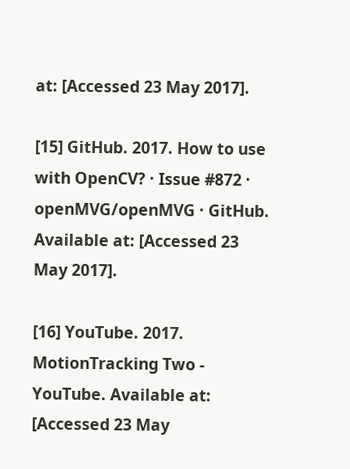at: [Accessed 23 May 2017].

[15] GitHub. 2017. How to use with OpenCV? · Issue #872 · openMVG/openMVG · GitHub. Available at: [Accessed 23 May 2017].

[16] YouTube. 2017. MotionTracking Two - YouTube. Available at: [Accessed 23 May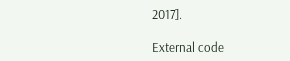2017].

External code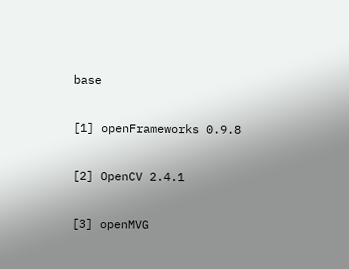base

[1] openFrameworks 0.9.8

[2] OpenCV 2.4.1

[3] openMVG